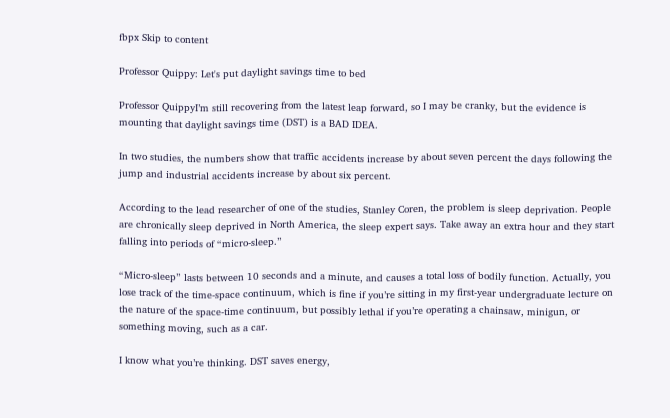fbpx Skip to content

Professor Quippy: Let's put daylight savings time to bed

Professor QuippyI’m still recovering from the latest leap forward, so I may be cranky, but the evidence is mounting that daylight savings time (DST) is a BAD IDEA.

In two studies, the numbers show that traffic accidents increase by about seven percent the days following the jump and industrial accidents increase by about six percent.

According to the lead researcher of one of the studies, Stanley Coren, the problem is sleep deprivation. People are chronically sleep deprived in North America, the sleep expert says. Take away an extra hour and they start falling into periods of “micro-sleep.”

“Micro-sleep” lasts between 10 seconds and a minute, and causes a total loss of bodily function. Actually, you lose track of the time-space continuum, which is fine if you’re sitting in my first-year undergraduate lecture on the nature of the space-time continuum, but possibly lethal if you’re operating a chainsaw, minigun, or something moving, such as a car.

I know what you’re thinking. DST saves energy,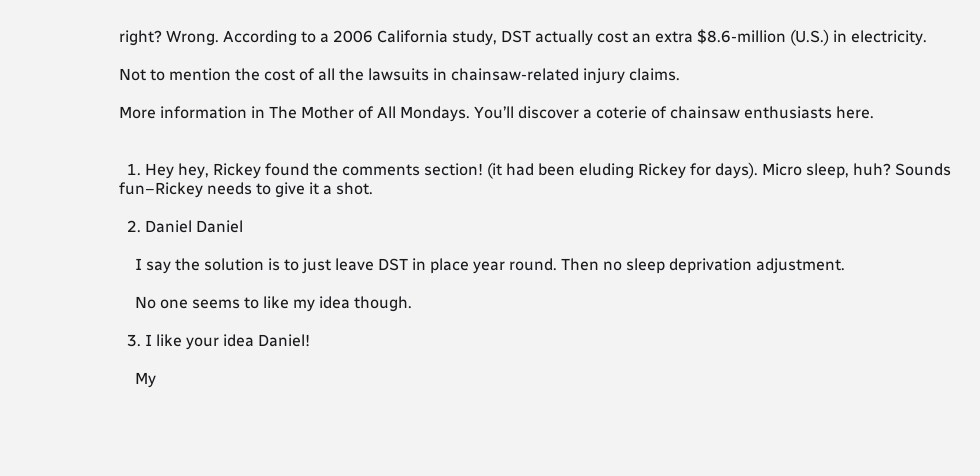right? Wrong. According to a 2006 California study, DST actually cost an extra $8.6-million (U.S.) in electricity.

Not to mention the cost of all the lawsuits in chainsaw-related injury claims.

More information in The Mother of All Mondays. You’ll discover a coterie of chainsaw enthusiasts here.


  1. Hey hey, Rickey found the comments section! (it had been eluding Rickey for days). Micro sleep, huh? Sounds fun–Rickey needs to give it a shot.

  2. Daniel Daniel

    I say the solution is to just leave DST in place year round. Then no sleep deprivation adjustment.

    No one seems to like my idea though.

  3. I like your idea Daniel!

    My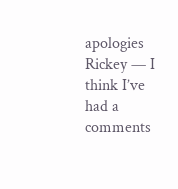apologies Rickey — I think I’ve had a comments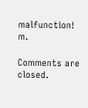malfunction! m.

Comments are closed.